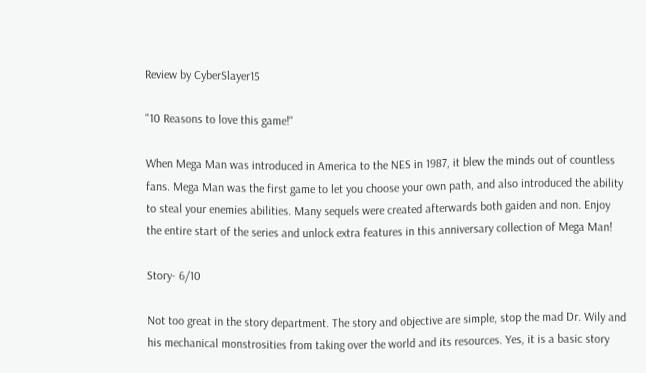Review by CyberSlayer15

"10 Reasons to love this game!"

When Mega Man was introduced in America to the NES in 1987, it blew the minds out of countless fans. Mega Man was the first game to let you choose your own path, and also introduced the ability to steal your enemies abilities. Many sequels were created afterwards both gaiden and non. Enjoy the entire start of the series and unlock extra features in this anniversary collection of Mega Man!

Story- 6/10

Not too great in the story department. The story and objective are simple, stop the mad Dr. Wily and his mechanical monstrosities from taking over the world and its resources. Yes, it is a basic story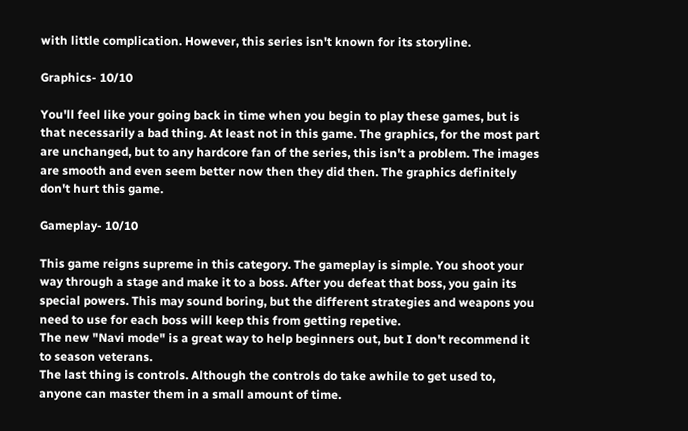with little complication. However, this series isn't known for its storyline.

Graphics- 10/10

You'll feel like your going back in time when you begin to play these games, but is that necessarily a bad thing. At least not in this game. The graphics, for the most part are unchanged, but to any hardcore fan of the series, this isn't a problem. The images are smooth and even seem better now then they did then. The graphics definitely don't hurt this game.

Gameplay- 10/10

This game reigns supreme in this category. The gameplay is simple. You shoot your way through a stage and make it to a boss. After you defeat that boss, you gain its special powers. This may sound boring, but the different strategies and weapons you need to use for each boss will keep this from getting repetive.
The new "Navi mode" is a great way to help beginners out, but I don't recommend it to season veterans.
The last thing is controls. Although the controls do take awhile to get used to, anyone can master them in a small amount of time.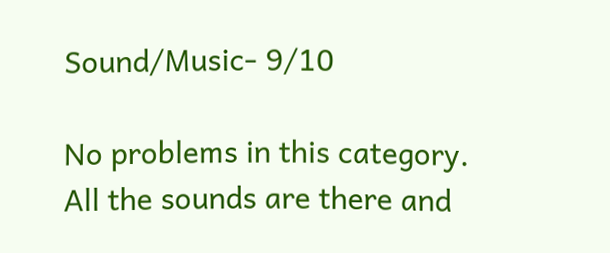Sound/Music- 9/10

No problems in this category. All the sounds are there and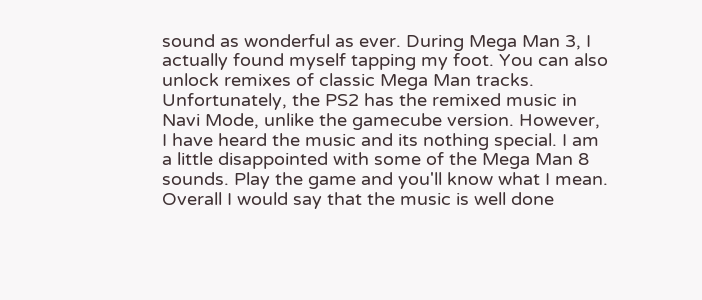sound as wonderful as ever. During Mega Man 3, I actually found myself tapping my foot. You can also unlock remixes of classic Mega Man tracks. Unfortunately, the PS2 has the remixed music in Navi Mode, unlike the gamecube version. However, I have heard the music and its nothing special. I am a little disappointed with some of the Mega Man 8 sounds. Play the game and you'll know what I mean. Overall I would say that the music is well done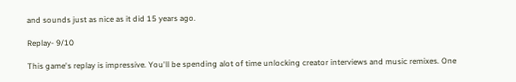and sounds just as nice as it did 15 years ago.

Replay- 9/10

This game's replay is impressive. You'll be spending alot of time unlocking creator interviews and music remixes. One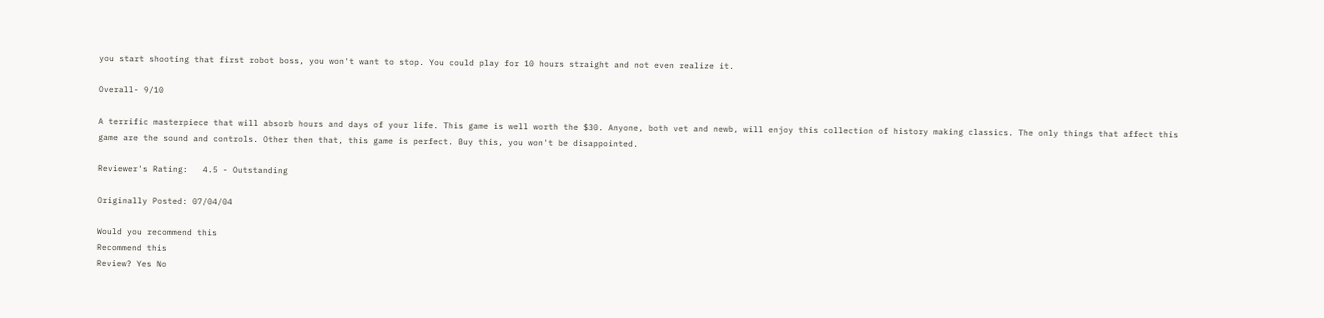you start shooting that first robot boss, you won't want to stop. You could play for 10 hours straight and not even realize it.

Overall- 9/10

A terrific masterpiece that will absorb hours and days of your life. This game is well worth the $30. Anyone, both vet and newb, will enjoy this collection of history making classics. The only things that affect this game are the sound and controls. Other then that, this game is perfect. Buy this, you won't be disappointed.

Reviewer's Rating:   4.5 - Outstanding

Originally Posted: 07/04/04

Would you recommend this
Recommend this
Review? Yes No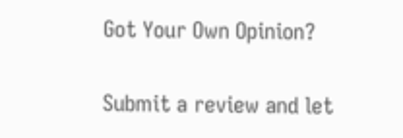Got Your Own Opinion?

Submit a review and let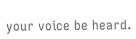your voice be heard.